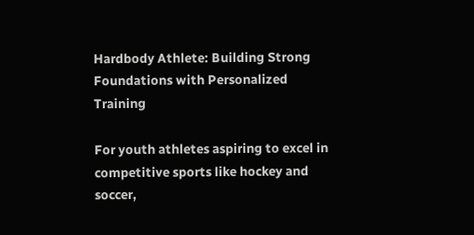Hardbody Athlete: Building Strong Foundations with Personalized Training

For youth athletes aspiring to excel in competitive sports like hockey and soccer,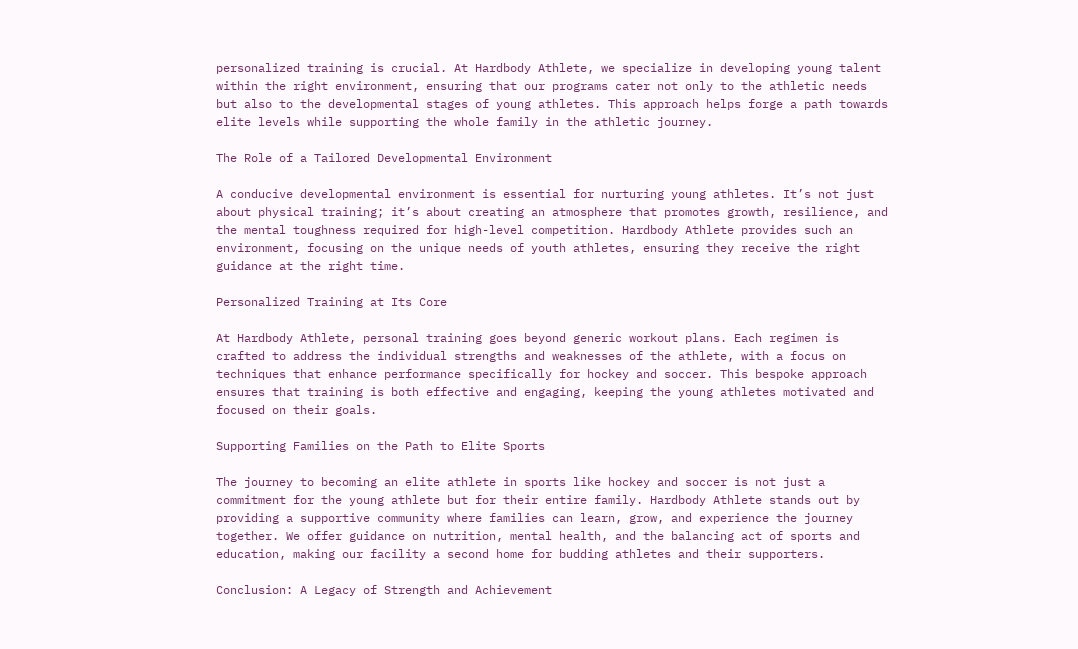personalized training is crucial. At Hardbody Athlete, we specialize in developing young talent within the right environment, ensuring that our programs cater not only to the athletic needs but also to the developmental stages of young athletes. This approach helps forge a path towards elite levels while supporting the whole family in the athletic journey.

The Role of a Tailored Developmental Environment

A conducive developmental environment is essential for nurturing young athletes. It’s not just about physical training; it’s about creating an atmosphere that promotes growth, resilience, and the mental toughness required for high-level competition. Hardbody Athlete provides such an environment, focusing on the unique needs of youth athletes, ensuring they receive the right guidance at the right time.

Personalized Training at Its Core

At Hardbody Athlete, personal training goes beyond generic workout plans. Each regimen is crafted to address the individual strengths and weaknesses of the athlete, with a focus on techniques that enhance performance specifically for hockey and soccer. This bespoke approach ensures that training is both effective and engaging, keeping the young athletes motivated and focused on their goals.

Supporting Families on the Path to Elite Sports

The journey to becoming an elite athlete in sports like hockey and soccer is not just a commitment for the young athlete but for their entire family. Hardbody Athlete stands out by providing a supportive community where families can learn, grow, and experience the journey together. We offer guidance on nutrition, mental health, and the balancing act of sports and education, making our facility a second home for budding athletes and their supporters.

Conclusion: A Legacy of Strength and Achievement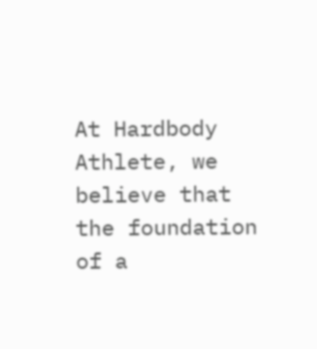At Hardbody Athlete, we believe that the foundation of a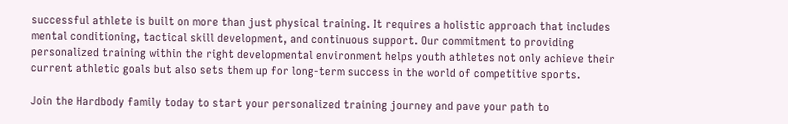successful athlete is built on more than just physical training. It requires a holistic approach that includes mental conditioning, tactical skill development, and continuous support. Our commitment to providing personalized training within the right developmental environment helps youth athletes not only achieve their current athletic goals but also sets them up for long-term success in the world of competitive sports.

Join the Hardbody family today to start your personalized training journey and pave your path to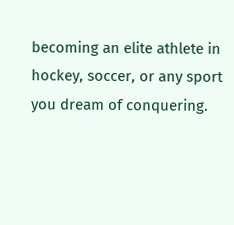becoming an elite athlete in hockey, soccer, or any sport you dream of conquering.